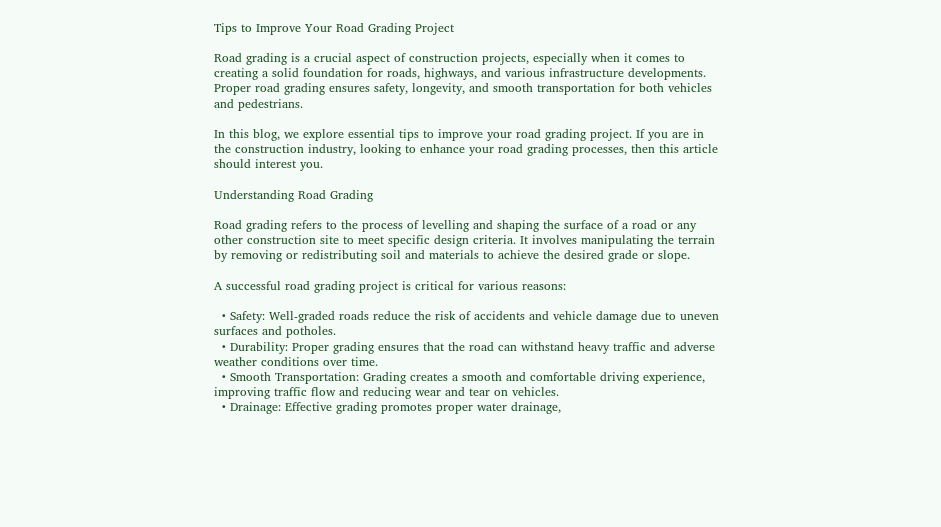Tips to Improve Your Road Grading Project

Road grading is a crucial aspect of construction projects, especially when it comes to creating a solid foundation for roads, highways, and various infrastructure developments. Proper road grading ensures safety, longevity, and smooth transportation for both vehicles and pedestrians.

In this blog, we explore essential tips to improve your road grading project. If you are in the construction industry, looking to enhance your road grading processes, then this article should interest you.

Understanding Road Grading

Road grading refers to the process of levelling and shaping the surface of a road or any other construction site to meet specific design criteria. It involves manipulating the terrain by removing or redistributing soil and materials to achieve the desired grade or slope.

A successful road grading project is critical for various reasons:

  • Safety: Well-graded roads reduce the risk of accidents and vehicle damage due to uneven surfaces and potholes.
  • Durability: Proper grading ensures that the road can withstand heavy traffic and adverse weather conditions over time.
  • Smooth Transportation: Grading creates a smooth and comfortable driving experience, improving traffic flow and reducing wear and tear on vehicles.
  • Drainage: Effective grading promotes proper water drainage,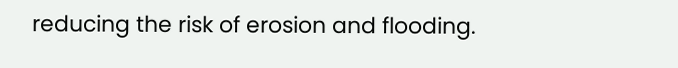reducing the risk of erosion and flooding.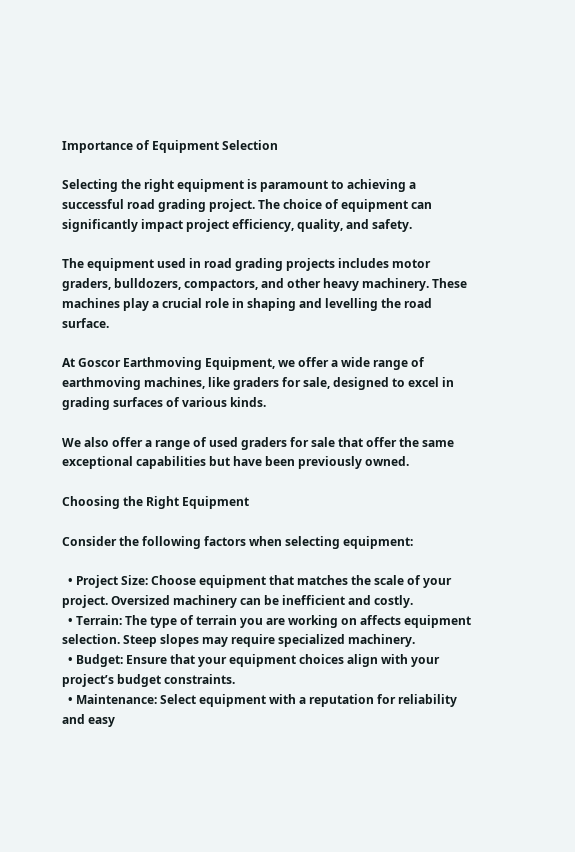Importance of Equipment Selection

Selecting the right equipment is paramount to achieving a successful road grading project. The choice of equipment can significantly impact project efficiency, quality, and safety.

The equipment used in road grading projects includes motor graders, bulldozers, compactors, and other heavy machinery. These machines play a crucial role in shaping and levelling the road surface.

At Goscor Earthmoving Equipment, we offer a wide range of earthmoving machines, like graders for sale, designed to excel in grading surfaces of various kinds.

We also offer a range of used graders for sale that offer the same exceptional capabilities but have been previously owned.

Choosing the Right Equipment

Consider the following factors when selecting equipment:

  • Project Size: Choose equipment that matches the scale of your project. Oversized machinery can be inefficient and costly.
  • Terrain: The type of terrain you are working on affects equipment selection. Steep slopes may require specialized machinery.
  • Budget: Ensure that your equipment choices align with your project’s budget constraints.
  • Maintenance: Select equipment with a reputation for reliability and easy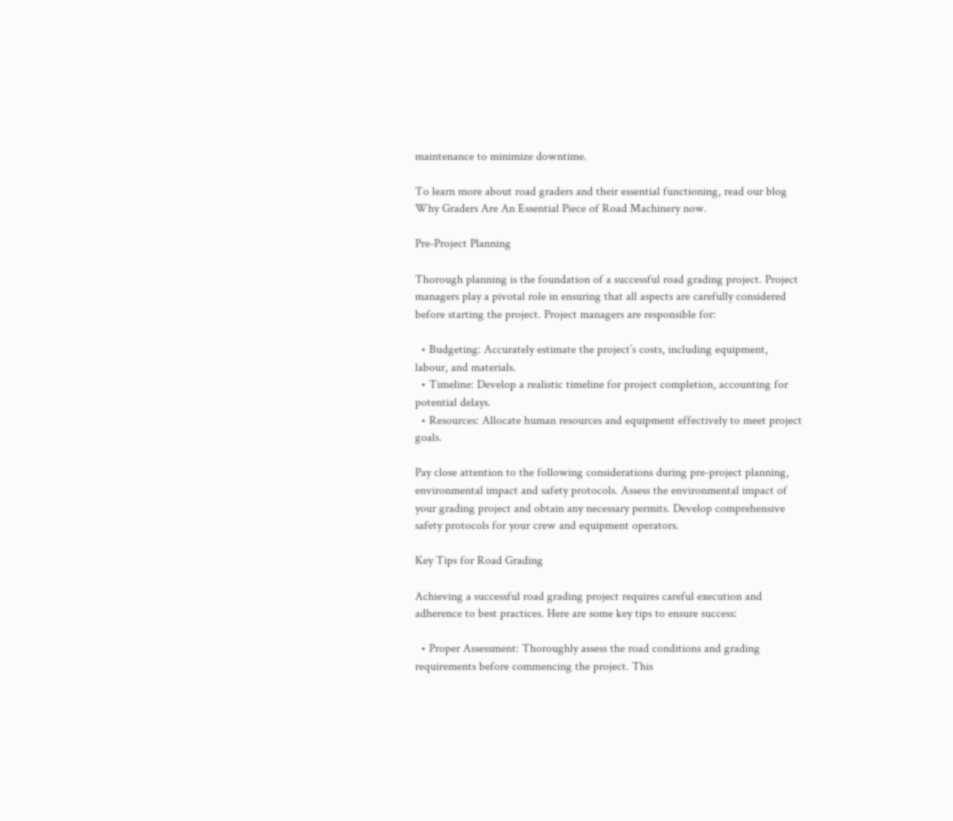maintenance to minimize downtime.

To learn more about road graders and their essential functioning, read our blog Why Graders Are An Essential Piece of Road Machinery now.

Pre-Project Planning

Thorough planning is the foundation of a successful road grading project. Project managers play a pivotal role in ensuring that all aspects are carefully considered before starting the project. Project managers are responsible for:

  • Budgeting: Accurately estimate the project’s costs, including equipment, labour, and materials.
  • Timeline: Develop a realistic timeline for project completion, accounting for potential delays.
  • Resources: Allocate human resources and equipment effectively to meet project goals.

Pay close attention to the following considerations during pre-project planning, environmental impact and safety protocols. Assess the environmental impact of your grading project and obtain any necessary permits. Develop comprehensive safety protocols for your crew and equipment operators.

Key Tips for Road Grading

Achieving a successful road grading project requires careful execution and adherence to best practices. Here are some key tips to ensure success:

  • Proper Assessment: Thoroughly assess the road conditions and grading requirements before commencing the project. This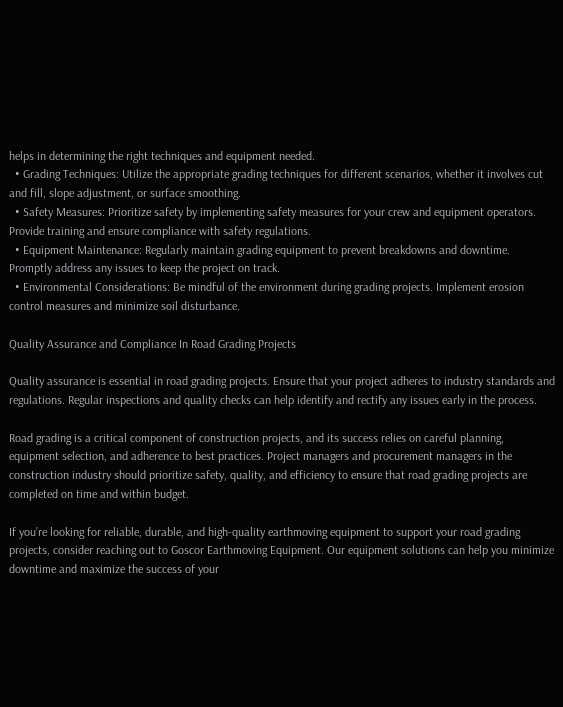helps in determining the right techniques and equipment needed.
  • Grading Techniques: Utilize the appropriate grading techniques for different scenarios, whether it involves cut and fill, slope adjustment, or surface smoothing.
  • Safety Measures: Prioritize safety by implementing safety measures for your crew and equipment operators. Provide training and ensure compliance with safety regulations.
  • Equipment Maintenance: Regularly maintain grading equipment to prevent breakdowns and downtime. Promptly address any issues to keep the project on track.
  • Environmental Considerations: Be mindful of the environment during grading projects. Implement erosion control measures and minimize soil disturbance.

Quality Assurance and Compliance In Road Grading Projects

Quality assurance is essential in road grading projects. Ensure that your project adheres to industry standards and regulations. Regular inspections and quality checks can help identify and rectify any issues early in the process.

Road grading is a critical component of construction projects, and its success relies on careful planning, equipment selection, and adherence to best practices. Project managers and procurement managers in the construction industry should prioritize safety, quality, and efficiency to ensure that road grading projects are completed on time and within budget.

If you’re looking for reliable, durable, and high-quality earthmoving equipment to support your road grading projects, consider reaching out to Goscor Earthmoving Equipment. Our equipment solutions can help you minimize downtime and maximize the success of your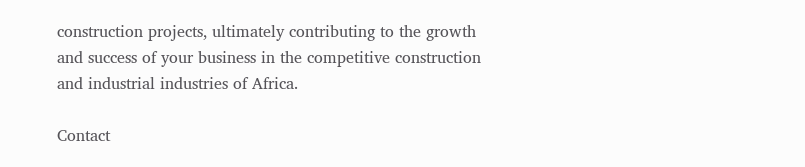construction projects, ultimately contributing to the growth and success of your business in the competitive construction and industrial industries of Africa.

Contact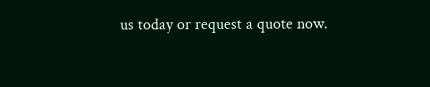us today or request a quote now.